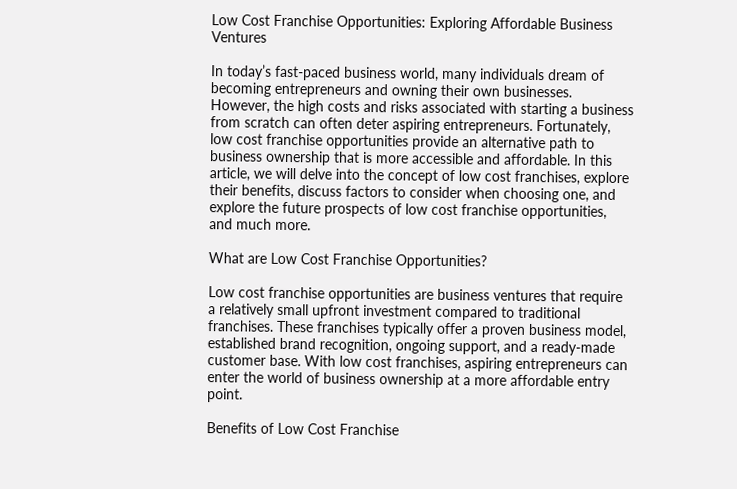Low Cost Franchise Opportunities: Exploring Affordable Business Ventures

In today’s fast-paced business world, many individuals dream of becoming entrepreneurs and owning their own businesses. However, the high costs and risks associated with starting a business from scratch can often deter aspiring entrepreneurs. Fortunately, low cost franchise opportunities provide an alternative path to business ownership that is more accessible and affordable. In this article, we will delve into the concept of low cost franchises, explore their benefits, discuss factors to consider when choosing one, and explore the future prospects of low cost franchise opportunities, and much more.

What are Low Cost Franchise Opportunities?

Low cost franchise opportunities are business ventures that require a relatively small upfront investment compared to traditional franchises. These franchises typically offer a proven business model, established brand recognition, ongoing support, and a ready-made customer base. With low cost franchises, aspiring entrepreneurs can enter the world of business ownership at a more affordable entry point.

Benefits of Low Cost Franchise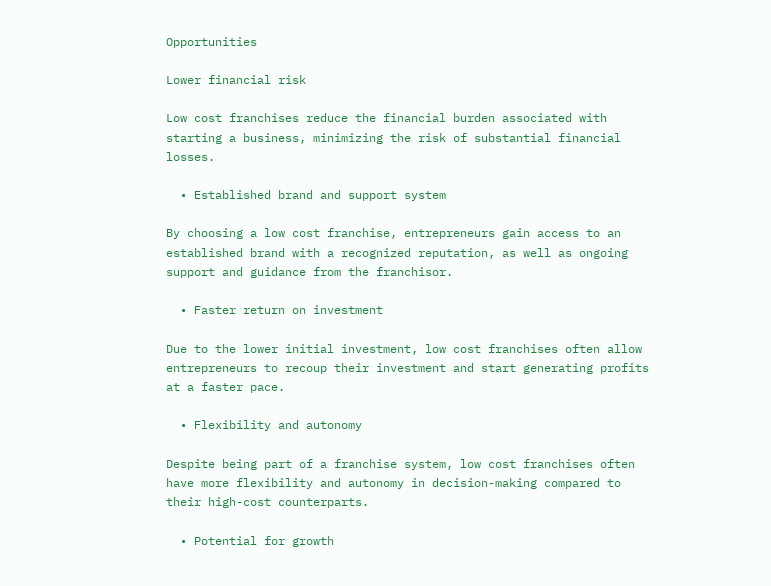Opportunities

Lower financial risk

Low cost franchises reduce the financial burden associated with starting a business, minimizing the risk of substantial financial losses.

  • Established brand and support system

By choosing a low cost franchise, entrepreneurs gain access to an established brand with a recognized reputation, as well as ongoing support and guidance from the franchisor.

  • Faster return on investment

Due to the lower initial investment, low cost franchises often allow entrepreneurs to recoup their investment and start generating profits at a faster pace.

  • Flexibility and autonomy

Despite being part of a franchise system, low cost franchises often have more flexibility and autonomy in decision-making compared to their high-cost counterparts.

  • Potential for growth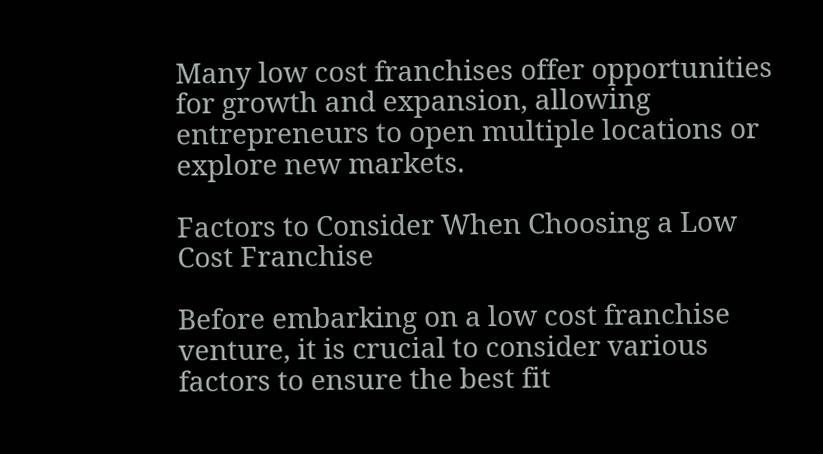Many low cost franchises offer opportunities for growth and expansion, allowing entrepreneurs to open multiple locations or explore new markets.

Factors to Consider When Choosing a Low Cost Franchise

Before embarking on a low cost franchise venture, it is crucial to consider various factors to ensure the best fit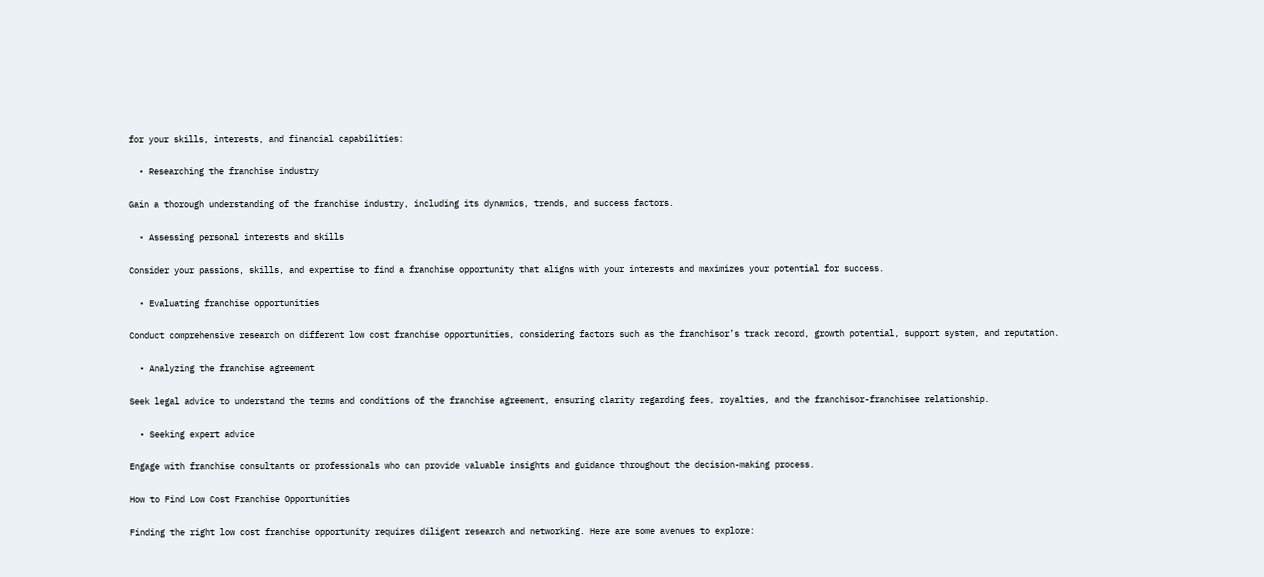for your skills, interests, and financial capabilities:

  • Researching the franchise industry

Gain a thorough understanding of the franchise industry, including its dynamics, trends, and success factors.

  • Assessing personal interests and skills

Consider your passions, skills, and expertise to find a franchise opportunity that aligns with your interests and maximizes your potential for success.

  • Evaluating franchise opportunities

Conduct comprehensive research on different low cost franchise opportunities, considering factors such as the franchisor’s track record, growth potential, support system, and reputation.

  • Analyzing the franchise agreement

Seek legal advice to understand the terms and conditions of the franchise agreement, ensuring clarity regarding fees, royalties, and the franchisor-franchisee relationship.

  • Seeking expert advice

Engage with franchise consultants or professionals who can provide valuable insights and guidance throughout the decision-making process.

How to Find Low Cost Franchise Opportunities

Finding the right low cost franchise opportunity requires diligent research and networking. Here are some avenues to explore: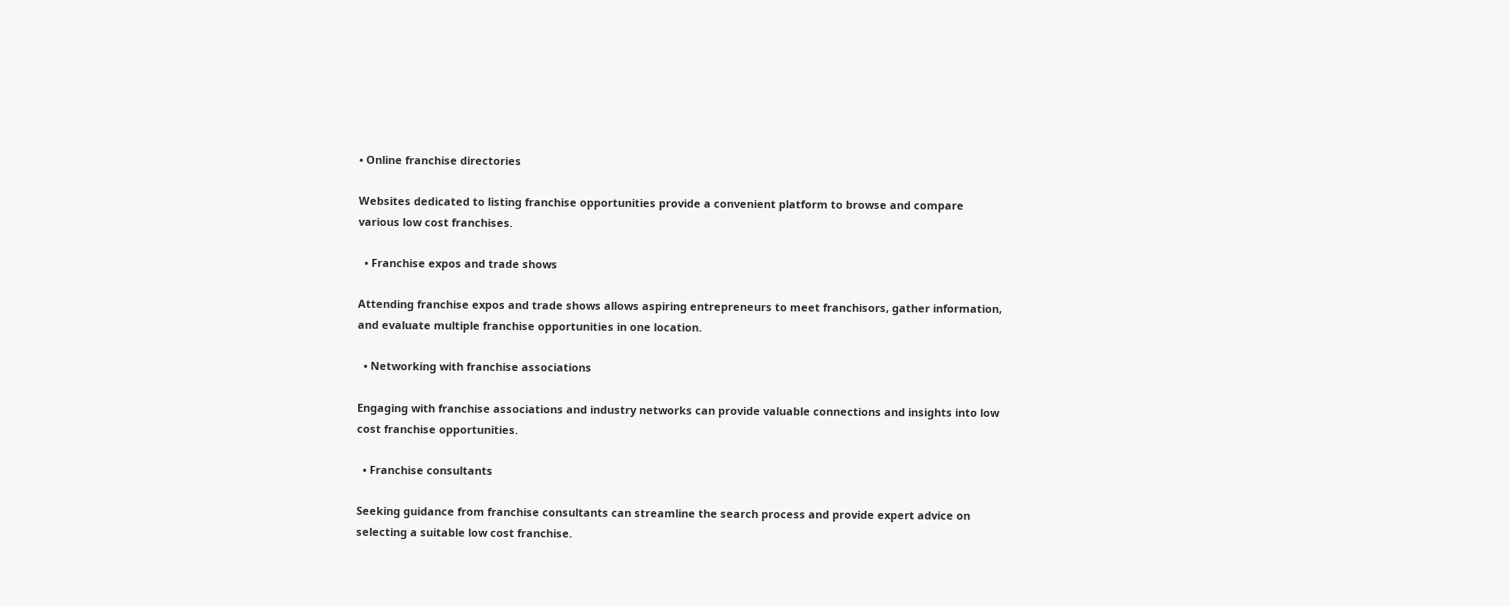• Online franchise directories

Websites dedicated to listing franchise opportunities provide a convenient platform to browse and compare various low cost franchises.

  • Franchise expos and trade shows

Attending franchise expos and trade shows allows aspiring entrepreneurs to meet franchisors, gather information, and evaluate multiple franchise opportunities in one location.

  • Networking with franchise associations

Engaging with franchise associations and industry networks can provide valuable connections and insights into low cost franchise opportunities.

  • Franchise consultants

Seeking guidance from franchise consultants can streamline the search process and provide expert advice on selecting a suitable low cost franchise.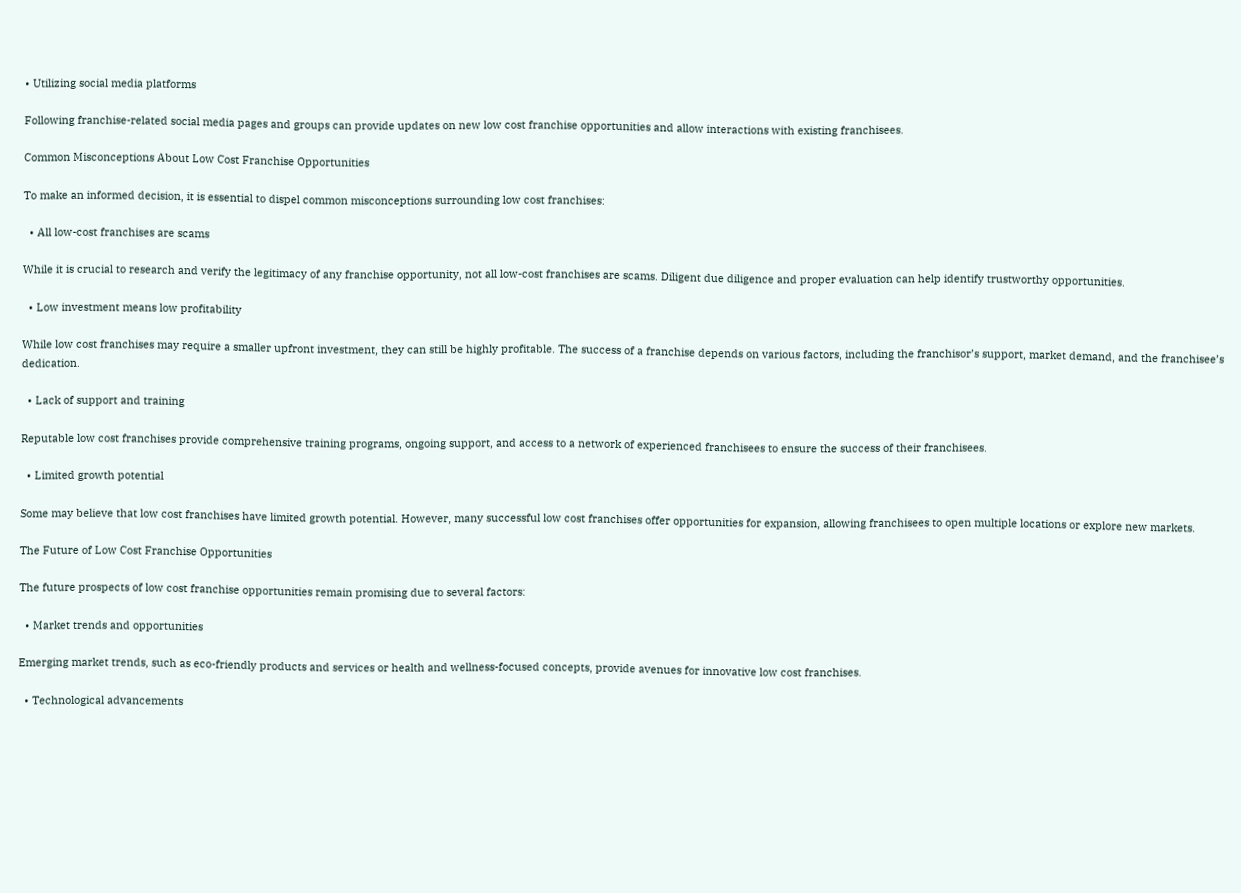• Utilizing social media platforms

Following franchise-related social media pages and groups can provide updates on new low cost franchise opportunities and allow interactions with existing franchisees.

Common Misconceptions About Low Cost Franchise Opportunities

To make an informed decision, it is essential to dispel common misconceptions surrounding low cost franchises:

  • All low-cost franchises are scams

While it is crucial to research and verify the legitimacy of any franchise opportunity, not all low-cost franchises are scams. Diligent due diligence and proper evaluation can help identify trustworthy opportunities.

  • Low investment means low profitability

While low cost franchises may require a smaller upfront investment, they can still be highly profitable. The success of a franchise depends on various factors, including the franchisor’s support, market demand, and the franchisee’s dedication.

  • Lack of support and training

Reputable low cost franchises provide comprehensive training programs, ongoing support, and access to a network of experienced franchisees to ensure the success of their franchisees.

  • Limited growth potential

Some may believe that low cost franchises have limited growth potential. However, many successful low cost franchises offer opportunities for expansion, allowing franchisees to open multiple locations or explore new markets.

The Future of Low Cost Franchise Opportunities

The future prospects of low cost franchise opportunities remain promising due to several factors:

  • Market trends and opportunities

Emerging market trends, such as eco-friendly products and services or health and wellness-focused concepts, provide avenues for innovative low cost franchises.

  • Technological advancements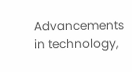Advancements in technology,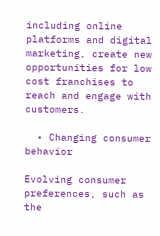including online platforms and digital marketing, create new opportunities for low cost franchises to reach and engage with customers.

  • Changing consumer behavior

Evolving consumer preferences, such as the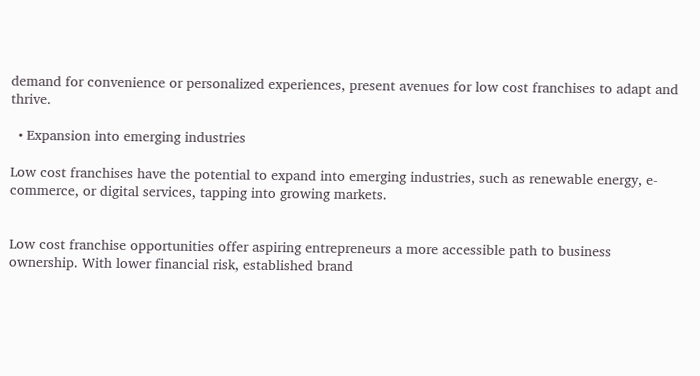demand for convenience or personalized experiences, present avenues for low cost franchises to adapt and thrive.

  • Expansion into emerging industries

Low cost franchises have the potential to expand into emerging industries, such as renewable energy, e-commerce, or digital services, tapping into growing markets.


Low cost franchise opportunities offer aspiring entrepreneurs a more accessible path to business ownership. With lower financial risk, established brand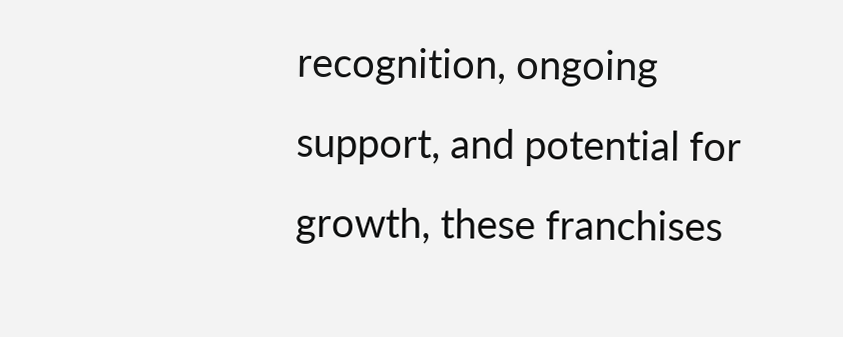recognition, ongoing support, and potential for growth, these franchises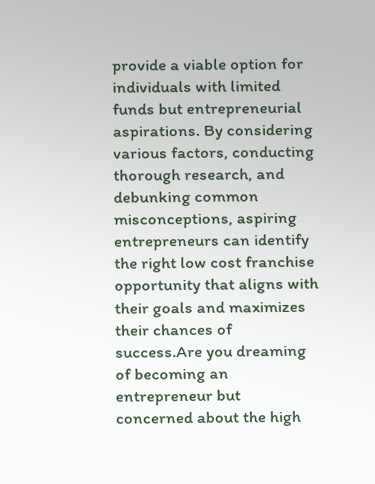provide a viable option for individuals with limited funds but entrepreneurial aspirations. By considering various factors, conducting thorough research, and debunking common misconceptions, aspiring entrepreneurs can identify the right low cost franchise opportunity that aligns with their goals and maximizes their chances of success.Are you dreaming of becoming an entrepreneur but concerned about the high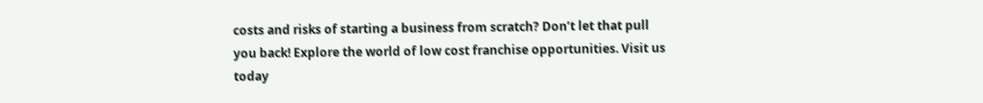costs and risks of starting a business from scratch? Don’t let that pull you back! Explore the world of low cost franchise opportunities. Visit us today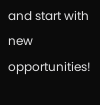and start with new opportunities!